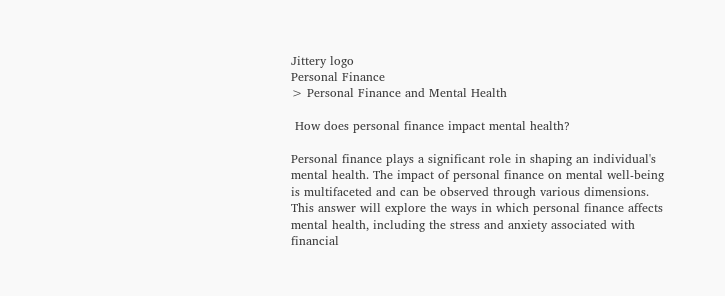Jittery logo
Personal Finance
> Personal Finance and Mental Health

 How does personal finance impact mental health?

Personal finance plays a significant role in shaping an individual's mental health. The impact of personal finance on mental well-being is multifaceted and can be observed through various dimensions. This answer will explore the ways in which personal finance affects mental health, including the stress and anxiety associated with financial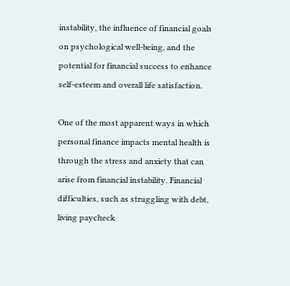instability, the influence of financial goals on psychological well-being, and the potential for financial success to enhance self-esteem and overall life satisfaction.

One of the most apparent ways in which personal finance impacts mental health is through the stress and anxiety that can arise from financial instability. Financial difficulties, such as struggling with debt, living paycheck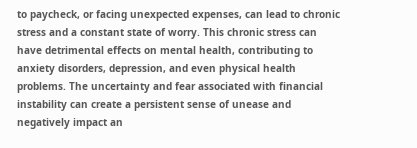to paycheck, or facing unexpected expenses, can lead to chronic stress and a constant state of worry. This chronic stress can have detrimental effects on mental health, contributing to anxiety disorders, depression, and even physical health problems. The uncertainty and fear associated with financial instability can create a persistent sense of unease and negatively impact an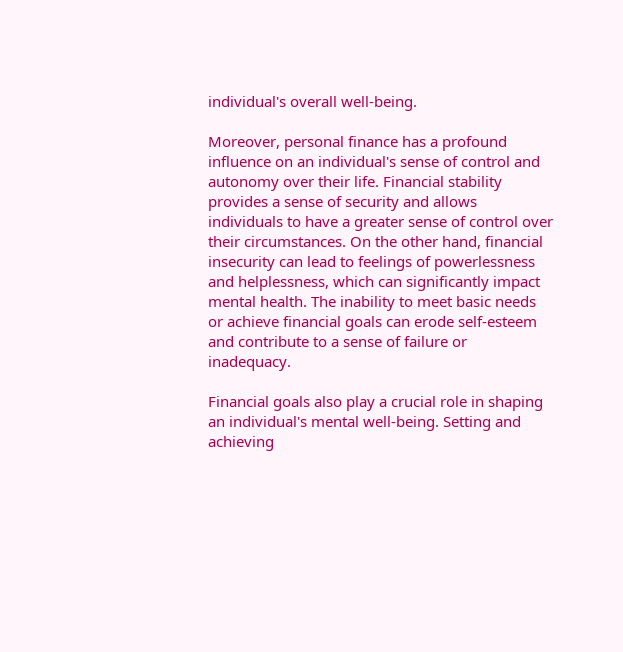individual's overall well-being.

Moreover, personal finance has a profound influence on an individual's sense of control and autonomy over their life. Financial stability provides a sense of security and allows individuals to have a greater sense of control over their circumstances. On the other hand, financial insecurity can lead to feelings of powerlessness and helplessness, which can significantly impact mental health. The inability to meet basic needs or achieve financial goals can erode self-esteem and contribute to a sense of failure or inadequacy.

Financial goals also play a crucial role in shaping an individual's mental well-being. Setting and achieving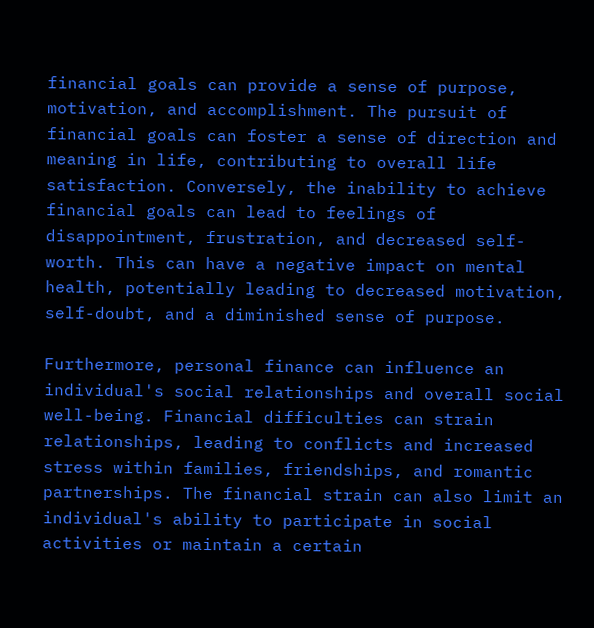financial goals can provide a sense of purpose, motivation, and accomplishment. The pursuit of financial goals can foster a sense of direction and meaning in life, contributing to overall life satisfaction. Conversely, the inability to achieve financial goals can lead to feelings of disappointment, frustration, and decreased self-worth. This can have a negative impact on mental health, potentially leading to decreased motivation, self-doubt, and a diminished sense of purpose.

Furthermore, personal finance can influence an individual's social relationships and overall social well-being. Financial difficulties can strain relationships, leading to conflicts and increased stress within families, friendships, and romantic partnerships. The financial strain can also limit an individual's ability to participate in social activities or maintain a certain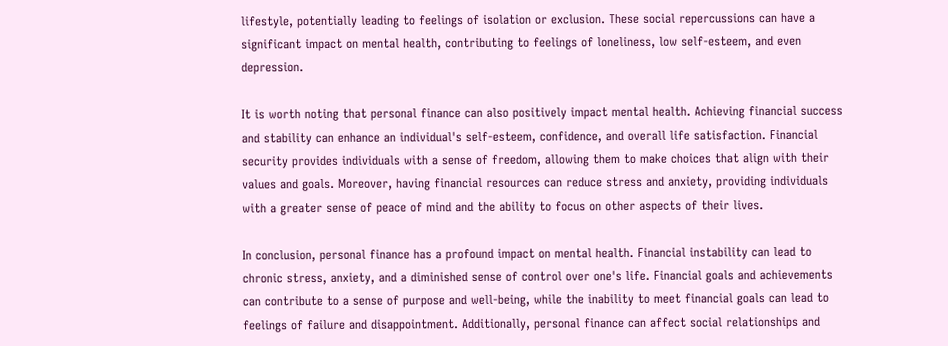lifestyle, potentially leading to feelings of isolation or exclusion. These social repercussions can have a significant impact on mental health, contributing to feelings of loneliness, low self-esteem, and even depression.

It is worth noting that personal finance can also positively impact mental health. Achieving financial success and stability can enhance an individual's self-esteem, confidence, and overall life satisfaction. Financial security provides individuals with a sense of freedom, allowing them to make choices that align with their values and goals. Moreover, having financial resources can reduce stress and anxiety, providing individuals with a greater sense of peace of mind and the ability to focus on other aspects of their lives.

In conclusion, personal finance has a profound impact on mental health. Financial instability can lead to chronic stress, anxiety, and a diminished sense of control over one's life. Financial goals and achievements can contribute to a sense of purpose and well-being, while the inability to meet financial goals can lead to feelings of failure and disappointment. Additionally, personal finance can affect social relationships and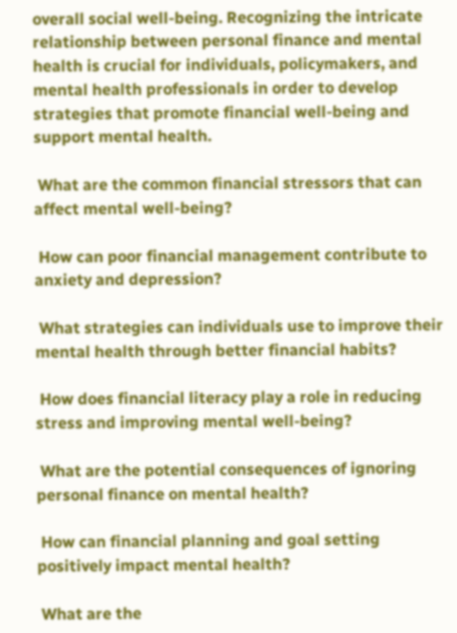overall social well-being. Recognizing the intricate relationship between personal finance and mental health is crucial for individuals, policymakers, and mental health professionals in order to develop strategies that promote financial well-being and support mental health.

 What are the common financial stressors that can affect mental well-being?

 How can poor financial management contribute to anxiety and depression?

 What strategies can individuals use to improve their mental health through better financial habits?

 How does financial literacy play a role in reducing stress and improving mental well-being?

 What are the potential consequences of ignoring personal finance on mental health?

 How can financial planning and goal setting positively impact mental health?

 What are the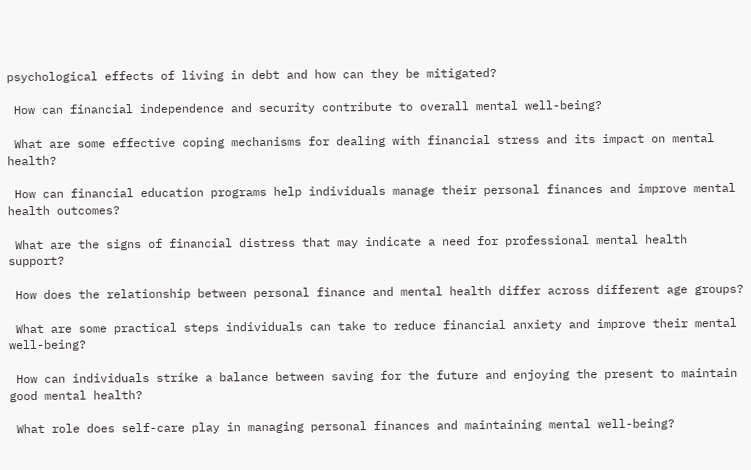psychological effects of living in debt and how can they be mitigated?

 How can financial independence and security contribute to overall mental well-being?

 What are some effective coping mechanisms for dealing with financial stress and its impact on mental health?

 How can financial education programs help individuals manage their personal finances and improve mental health outcomes?

 What are the signs of financial distress that may indicate a need for professional mental health support?

 How does the relationship between personal finance and mental health differ across different age groups?

 What are some practical steps individuals can take to reduce financial anxiety and improve their mental well-being?

 How can individuals strike a balance between saving for the future and enjoying the present to maintain good mental health?

 What role does self-care play in managing personal finances and maintaining mental well-being?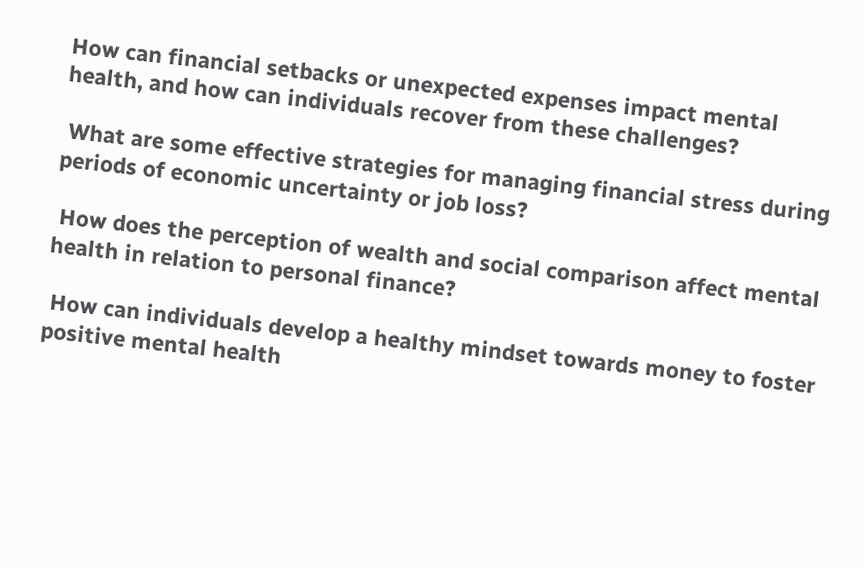How can financial setbacks or unexpected expenses impact mental health, and how can individuals recover from these challenges?

 What are some effective strategies for managing financial stress during periods of economic uncertainty or job loss?

 How does the perception of wealth and social comparison affect mental health in relation to personal finance?

 How can individuals develop a healthy mindset towards money to foster positive mental health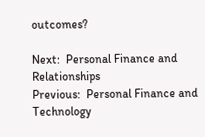outcomes?

Next:  Personal Finance and Relationships
Previous:  Personal Finance and Technology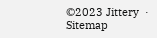©2023 Jittery  ·  Sitemap